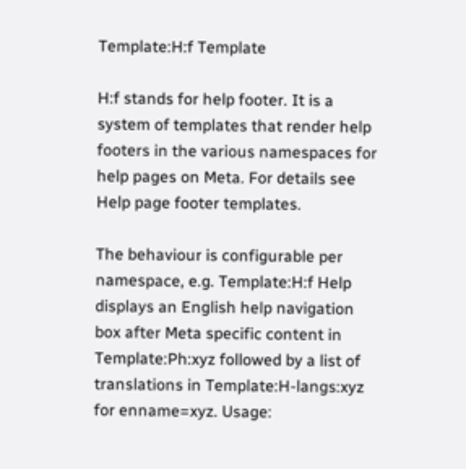Template:H:f Template

H:f stands for help footer. It is a system of templates that render help footers in the various namespaces for help pages on Meta. For details see Help page footer templates.

The behaviour is configurable per namespace, e.g. Template:H:f Help displays an English help navigation box after Meta specific content in Template:Ph:xyz followed by a list of translations in Template:H-langs:xyz for enname=xyz. Usage: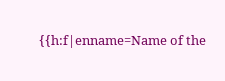{{h:f|enname=Name of the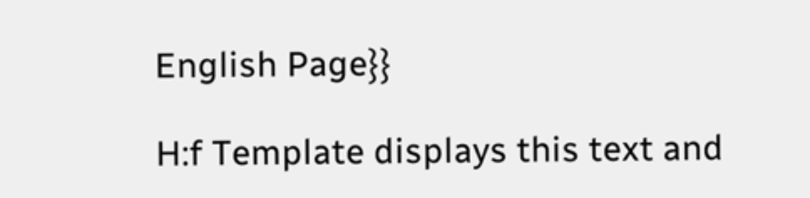English Page}}

H:f Template displays this text and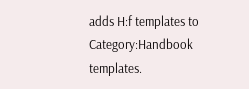adds H:f templates to Category:Handbook templates.